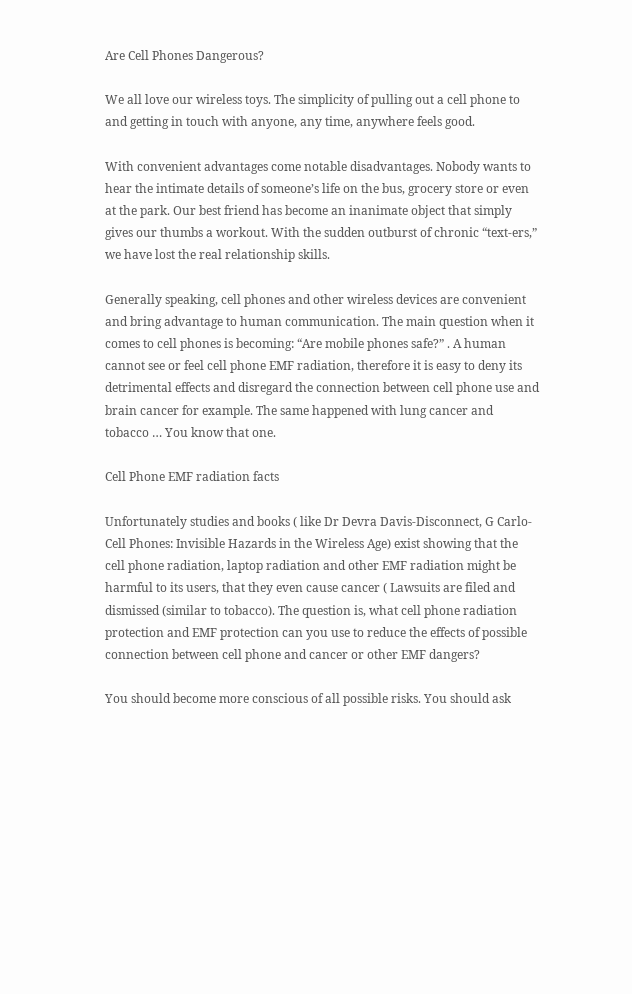Are Cell Phones Dangerous?

We all love our wireless toys. The simplicity of pulling out a cell phone to and getting in touch with anyone, any time, anywhere feels good.

With convenient advantages come notable disadvantages. Nobody wants to hear the intimate details of someone’s life on the bus, grocery store or even at the park. Our best friend has become an inanimate object that simply gives our thumbs a workout. With the sudden outburst of chronic “text-ers,” we have lost the real relationship skills.

Generally speaking, cell phones and other wireless devices are convenient and bring advantage to human communication. The main question when it comes to cell phones is becoming: “Are mobile phones safe?” . A human cannot see or feel cell phone EMF radiation, therefore it is easy to deny its detrimental effects and disregard the connection between cell phone use and brain cancer for example. The same happened with lung cancer and tobacco … You know that one.

Cell Phone EMF radiation facts

Unfortunately studies and books ( like Dr Devra Davis-Disconnect, G Carlo-Cell Phones: Invisible Hazards in the Wireless Age) exist showing that the cell phone radiation, laptop radiation and other EMF radiation might be harmful to its users, that they even cause cancer ( Lawsuits are filed and dismissed (similar to tobacco). The question is, what cell phone radiation protection and EMF protection can you use to reduce the effects of possible connection between cell phone and cancer or other EMF dangers?

You should become more conscious of all possible risks. You should ask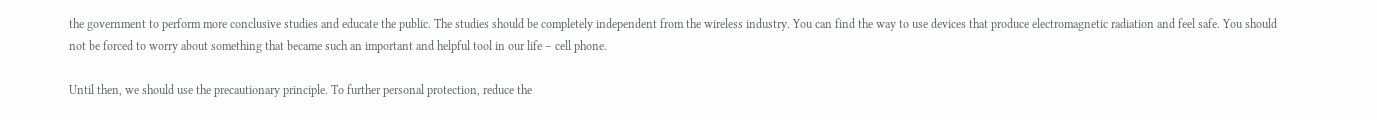the government to perform more conclusive studies and educate the public. The studies should be completely independent from the wireless industry. You can find the way to use devices that produce electromagnetic radiation and feel safe. You should not be forced to worry about something that became such an important and helpful tool in our life – cell phone.

Until then, we should use the precautionary principle. To further personal protection, reduce the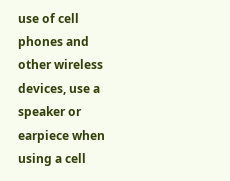use of cell phones and other wireless devices, use a speaker or earpiece when using a cell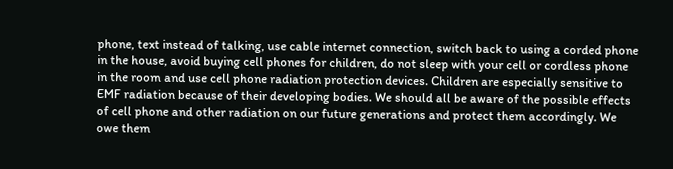phone, text instead of talking, use cable internet connection, switch back to using a corded phone in the house, avoid buying cell phones for children, do not sleep with your cell or cordless phone in the room and use cell phone radiation protection devices. Children are especially sensitive to EMF radiation because of their developing bodies. We should all be aware of the possible effects of cell phone and other radiation on our future generations and protect them accordingly. We owe them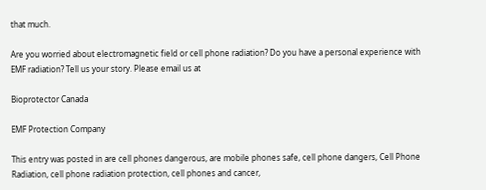that much.

Are you worried about electromagnetic field or cell phone radiation? Do you have a personal experience with EMF radiation? Tell us your story. Please email us at

Bioprotector Canada

EMF Protection Company

This entry was posted in are cell phones dangerous, are mobile phones safe, cell phone dangers, Cell Phone Radiation, cell phone radiation protection, cell phones and cancer,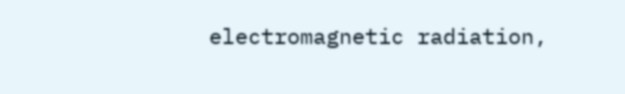electromagnetic radiation,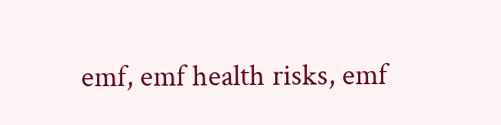emf, emf health risks, emf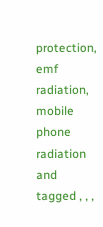protection, emf radiation, mobile phone radiation and tagged , , ,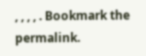, , , , . Bookmark the permalink.